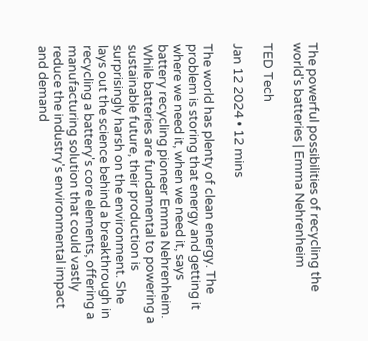The powerful possibilities of recycling the world's batteries | Emma Nehrenheim

TED Tech

Jan 12 2024 • 12 mins

The world has plenty of clean energy. The problem is storing that energy and getting it where we need it, when we need it, says battery recycling pioneer Emma Nehrenheim. While batteries are fundamental to powering a sustainable future, their production is surprisingly harsh on the environment. She lays out the science behind a breakthrough in recycling a battery's core elements, offering a manufacturing solution that could vastly reduce the industry's environmental impact and demand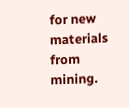for new materials from mining.